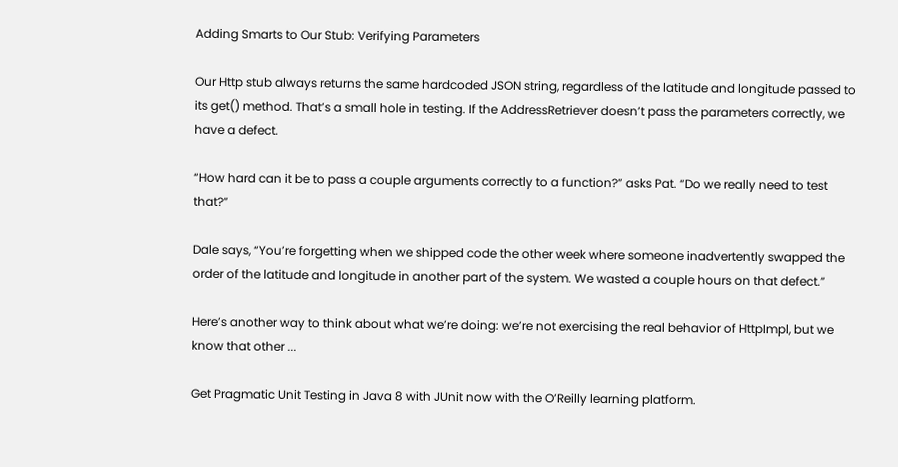Adding Smarts to Our Stub: Verifying Parameters

Our Http stub always returns the same hardcoded JSON string, regardless of the latitude and longitude passed to its get() method. That’s a small hole in testing. If the AddressRetriever doesn’t pass the parameters correctly, we have a defect.

“How hard can it be to pass a couple arguments correctly to a function?” asks Pat. “Do we really need to test that?”

Dale says, “You’re forgetting when we shipped code the other week where someone inadvertently swapped the order of the latitude and longitude in another part of the system. We wasted a couple hours on that defect.”

Here’s another way to think about what we’re doing: we’re not exercising the real behavior of HttpImpl, but we know that other ...

Get Pragmatic Unit Testing in Java 8 with JUnit now with the O’Reilly learning platform.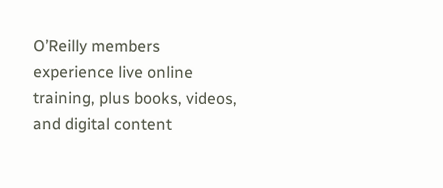O’Reilly members experience live online training, plus books, videos, and digital content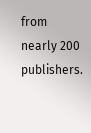from nearly 200 publishers.